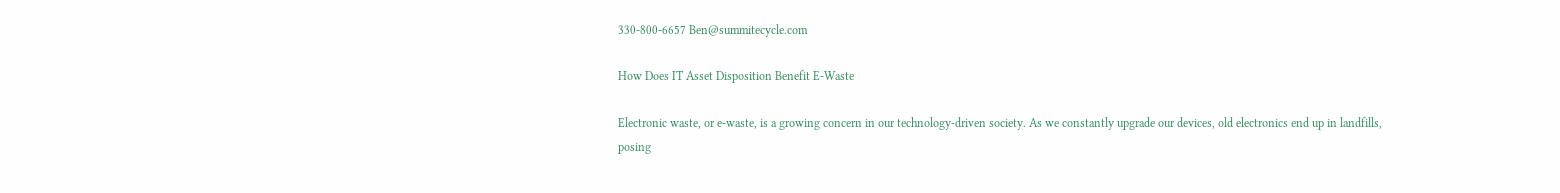330-800-6657 Ben@summitecycle.com

How Does IT Asset Disposition Benefit E-Waste

Electronic waste, or e-waste, is a growing concern in our technology-driven society. As we constantly upgrade our devices, old electronics end up in landfills, posing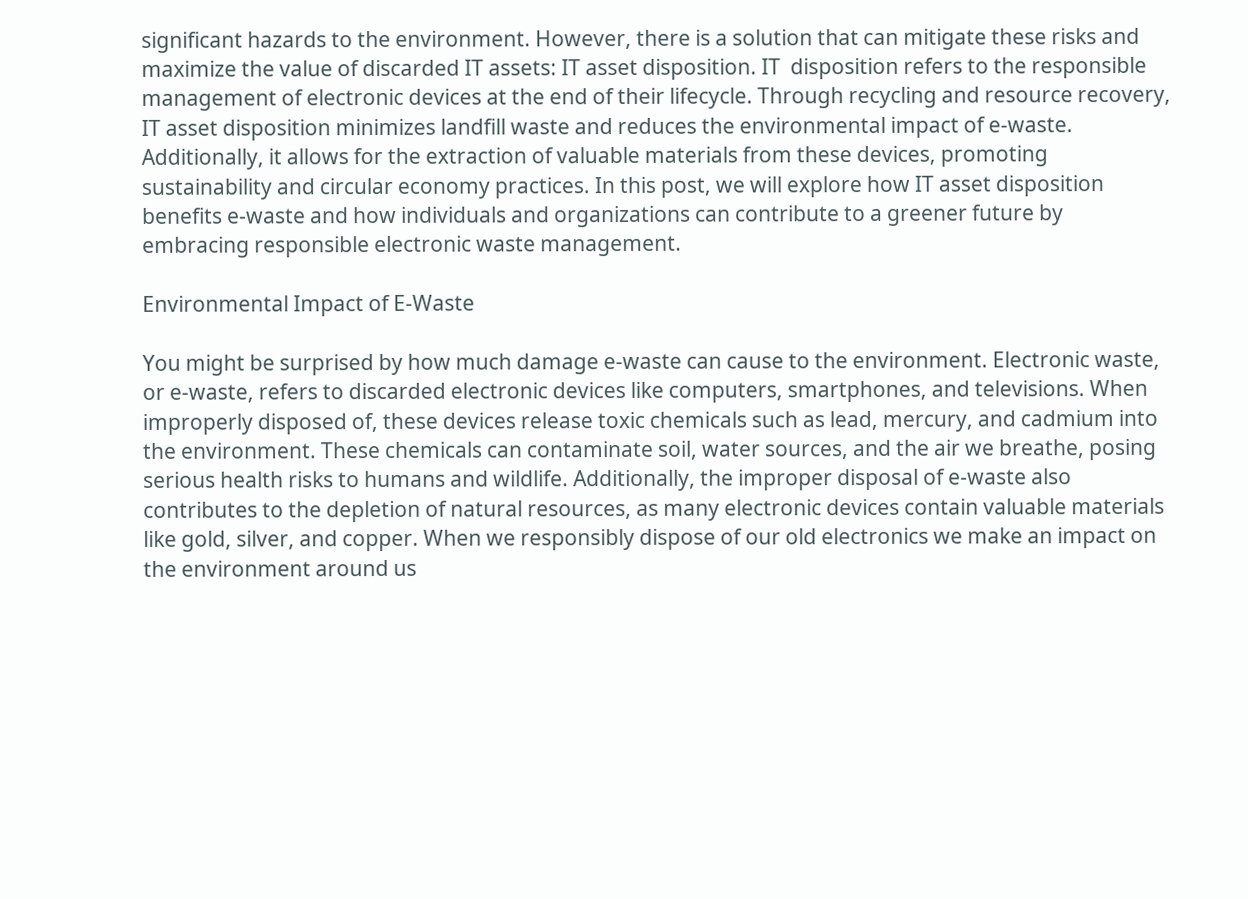significant hazards to the environment. However, there is a solution that can mitigate these risks and maximize the value of discarded IT assets: IT asset disposition. IT  disposition refers to the responsible management of electronic devices at the end of their lifecycle. Through recycling and resource recovery, IT asset disposition minimizes landfill waste and reduces the environmental impact of e-waste. Additionally, it allows for the extraction of valuable materials from these devices, promoting sustainability and circular economy practices. In this post, we will explore how IT asset disposition benefits e-waste and how individuals and organizations can contribute to a greener future by embracing responsible electronic waste management.

Environmental Impact of E-Waste

You might be surprised by how much damage e-waste can cause to the environment. Electronic waste, or e-waste, refers to discarded electronic devices like computers, smartphones, and televisions. When improperly disposed of, these devices release toxic chemicals such as lead, mercury, and cadmium into the environment. These chemicals can contaminate soil, water sources, and the air we breathe, posing serious health risks to humans and wildlife. Additionally, the improper disposal of e-waste also contributes to the depletion of natural resources, as many electronic devices contain valuable materials like gold, silver, and copper. When we responsibly dispose of our old electronics we make an impact on the environment around us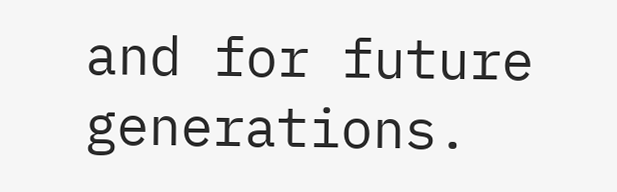and for future generations.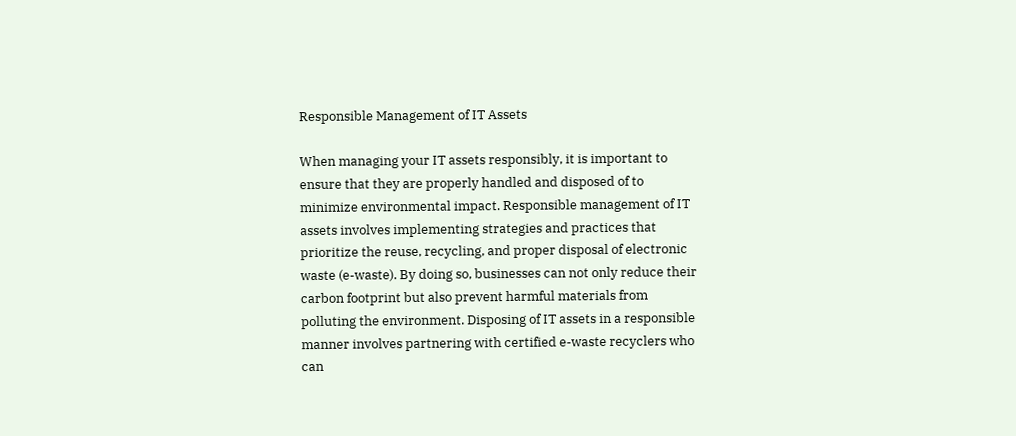Responsible Management of IT Assets

When managing your IT assets responsibly, it is important to ensure that they are properly handled and disposed of to minimize environmental impact. Responsible management of IT assets involves implementing strategies and practices that prioritize the reuse, recycling, and proper disposal of electronic waste (e-waste). By doing so, businesses can not only reduce their carbon footprint but also prevent harmful materials from polluting the environment. Disposing of IT assets in a responsible manner involves partnering with certified e-waste recyclers who can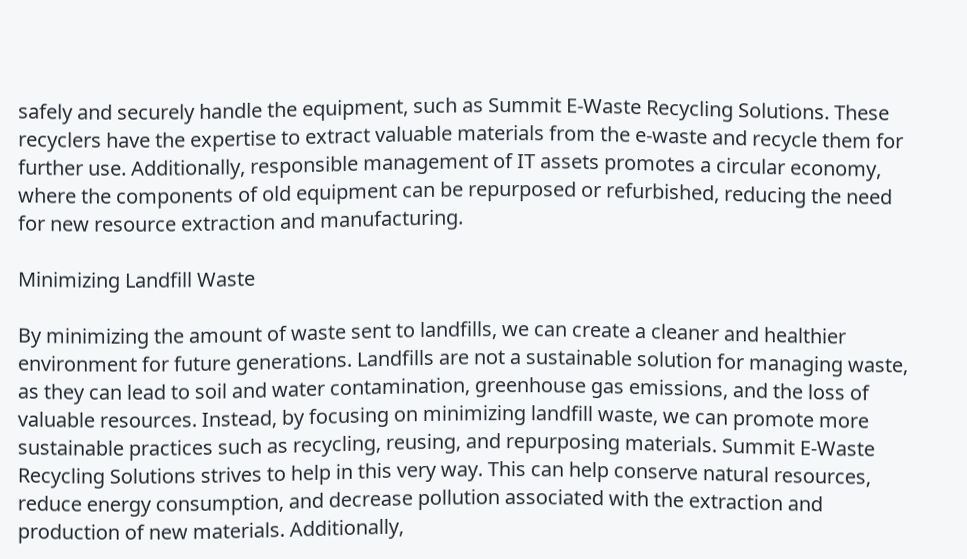safely and securely handle the equipment, such as Summit E-Waste Recycling Solutions. These recyclers have the expertise to extract valuable materials from the e-waste and recycle them for further use. Additionally, responsible management of IT assets promotes a circular economy, where the components of old equipment can be repurposed or refurbished, reducing the need for new resource extraction and manufacturing.

Minimizing Landfill Waste

By minimizing the amount of waste sent to landfills, we can create a cleaner and healthier environment for future generations. Landfills are not a sustainable solution for managing waste, as they can lead to soil and water contamination, greenhouse gas emissions, and the loss of valuable resources. Instead, by focusing on minimizing landfill waste, we can promote more sustainable practices such as recycling, reusing, and repurposing materials. Summit E-Waste Recycling Solutions strives to help in this very way. This can help conserve natural resources, reduce energy consumption, and decrease pollution associated with the extraction and production of new materials. Additionally,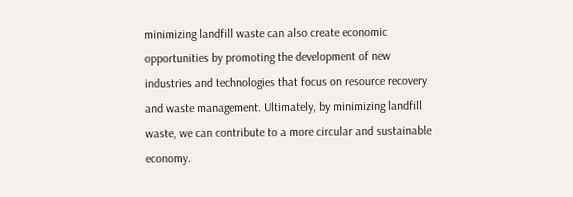minimizing landfill waste can also create economic opportunities by promoting the development of new industries and technologies that focus on resource recovery and waste management. Ultimately, by minimizing landfill waste, we can contribute to a more circular and sustainable economy.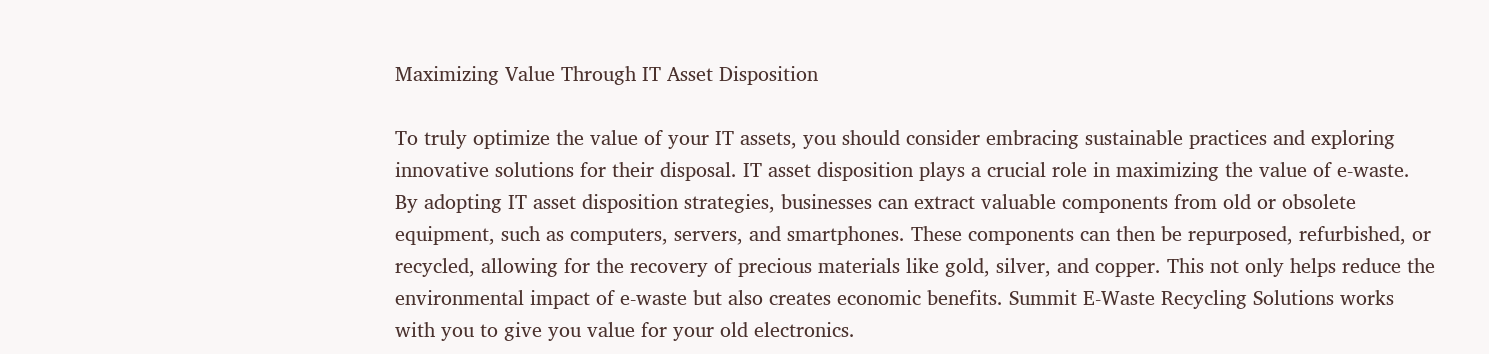Maximizing Value Through IT Asset Disposition

To truly optimize the value of your IT assets, you should consider embracing sustainable practices and exploring innovative solutions for their disposal. IT asset disposition plays a crucial role in maximizing the value of e-waste. By adopting IT asset disposition strategies, businesses can extract valuable components from old or obsolete equipment, such as computers, servers, and smartphones. These components can then be repurposed, refurbished, or recycled, allowing for the recovery of precious materials like gold, silver, and copper. This not only helps reduce the environmental impact of e-waste but also creates economic benefits. Summit E-Waste Recycling Solutions works with you to give you value for your old electronics.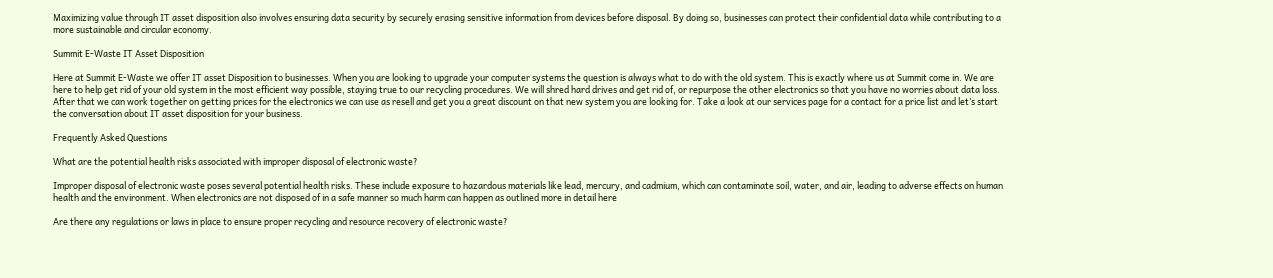Maximizing value through IT asset disposition also involves ensuring data security by securely erasing sensitive information from devices before disposal. By doing so, businesses can protect their confidential data while contributing to a more sustainable and circular economy.

Summit E-Waste IT Asset Disposition

Here at Summit E-Waste we offer IT asset Disposition to businesses. When you are looking to upgrade your computer systems the question is always what to do with the old system. This is exactly where us at Summit come in. We are here to help get rid of your old system in the most efficient way possible, staying true to our recycling procedures. We will shred hard drives and get rid of, or repurpose the other electronics so that you have no worries about data loss. After that we can work together on getting prices for the electronics we can use as resell and get you a great discount on that new system you are looking for. Take a look at our services page for a contact for a price list and let’s start the conversation about IT asset disposition for your business.

Frequently Asked Questions

What are the potential health risks associated with improper disposal of electronic waste?

Improper disposal of electronic waste poses several potential health risks. These include exposure to hazardous materials like lead, mercury, and cadmium, which can contaminate soil, water, and air, leading to adverse effects on human health and the environment. When electronics are not disposed of in a safe manner so much harm can happen as outlined more in detail here

Are there any regulations or laws in place to ensure proper recycling and resource recovery of electronic waste?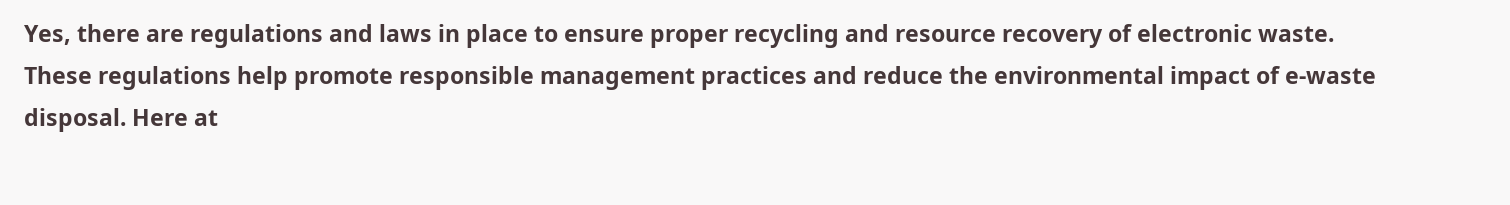Yes, there are regulations and laws in place to ensure proper recycling and resource recovery of electronic waste. These regulations help promote responsible management practices and reduce the environmental impact of e-waste disposal. Here at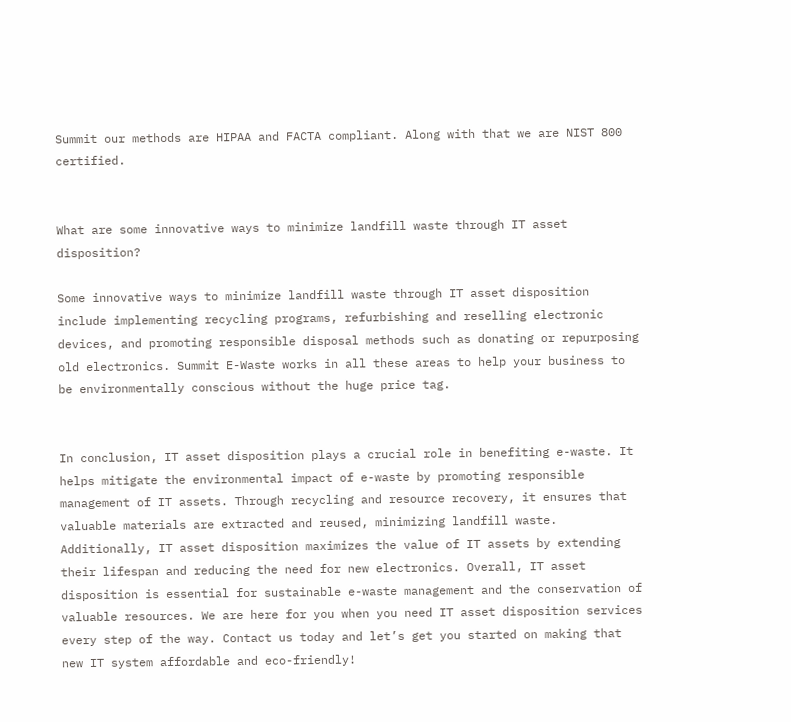Summit our methods are HIPAA and FACTA compliant. Along with that we are NIST 800 certified.


What are some innovative ways to minimize landfill waste through IT asset disposition?

Some innovative ways to minimize landfill waste through IT asset disposition include implementing recycling programs, refurbishing and reselling electronic devices, and promoting responsible disposal methods such as donating or repurposing old electronics. Summit E-Waste works in all these areas to help your business to be environmentally conscious without the huge price tag.


In conclusion, IT asset disposition plays a crucial role in benefiting e-waste. It helps mitigate the environmental impact of e-waste by promoting responsible management of IT assets. Through recycling and resource recovery, it ensures that valuable materials are extracted and reused, minimizing landfill waste. Additionally, IT asset disposition maximizes the value of IT assets by extending their lifespan and reducing the need for new electronics. Overall, IT asset disposition is essential for sustainable e-waste management and the conservation of valuable resources. We are here for you when you need IT asset disposition services every step of the way. Contact us today and let’s get you started on making that new IT system affordable and eco-friendly!